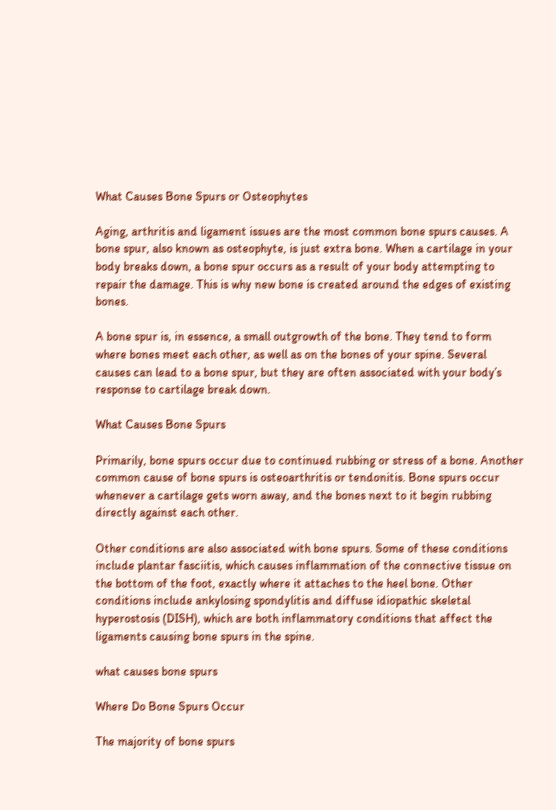What Causes Bone Spurs or Osteophytes

Aging, arthritis and ligament issues are the most common bone spurs causes. A bone spur, also known as osteophyte, is just extra bone. When a cartilage in your body breaks down, a bone spur occurs as a result of your body attempting to repair the damage. This is why new bone is created around the edges of existing bones.

A bone spur is, in essence, a small outgrowth of the bone. They tend to form where bones meet each other, as well as on the bones of your spine. Several causes can lead to a bone spur, but they are often associated with your body’s response to cartilage break down.

What Causes Bone Spurs

Primarily, bone spurs occur due to continued rubbing or stress of a bone. Another common cause of bone spurs is osteoarthritis or tendonitis. Bone spurs occur whenever a cartilage gets worn away, and the bones next to it begin rubbing directly against each other.

Other conditions are also associated with bone spurs. Some of these conditions include plantar fasciitis, which causes inflammation of the connective tissue on the bottom of the foot, exactly where it attaches to the heel bone. Other conditions include ankylosing spondylitis and diffuse idiopathic skeletal hyperostosis (DISH), which are both inflammatory conditions that affect the ligaments causing bone spurs in the spine.

what causes bone spurs

Where Do Bone Spurs Occur

The majority of bone spurs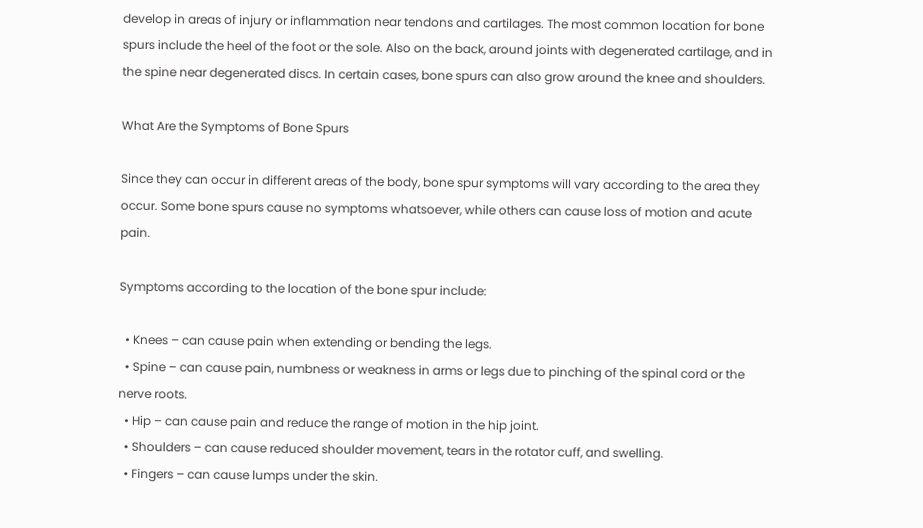develop in areas of injury or inflammation near tendons and cartilages. The most common location for bone spurs include the heel of the foot or the sole. Also on the back, around joints with degenerated cartilage, and in the spine near degenerated discs. In certain cases, bone spurs can also grow around the knee and shoulders.

What Are the Symptoms of Bone Spurs

Since they can occur in different areas of the body, bone spur symptoms will vary according to the area they occur. Some bone spurs cause no symptoms whatsoever, while others can cause loss of motion and acute pain.

Symptoms according to the location of the bone spur include:

  • Knees – can cause pain when extending or bending the legs.
  • Spine – can cause pain, numbness or weakness in arms or legs due to pinching of the spinal cord or the nerve roots.
  • Hip – can cause pain and reduce the range of motion in the hip joint.
  • Shoulders – can cause reduced shoulder movement, tears in the rotator cuff, and swelling.
  • Fingers – can cause lumps under the skin.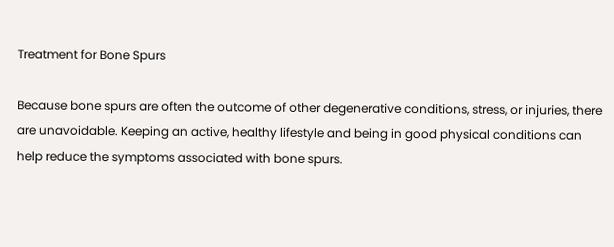Treatment for Bone Spurs

Because bone spurs are often the outcome of other degenerative conditions, stress, or injuries, there are unavoidable. Keeping an active, healthy lifestyle and being in good physical conditions can help reduce the symptoms associated with bone spurs.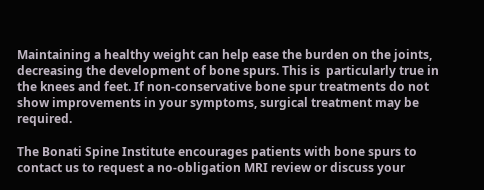Maintaining a healthy weight can help ease the burden on the joints, decreasing the development of bone spurs. This is  particularly true in the knees and feet. If non-conservative bone spur treatments do not show improvements in your symptoms, surgical treatment may be required.

The Bonati Spine Institute encourages patients with bone spurs to contact us to request a no-obligation MRI review or discuss your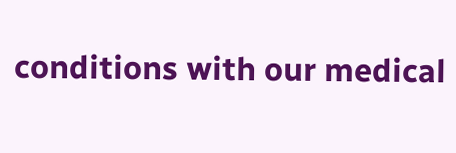conditions with our medical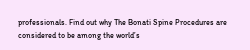professionals. Find out why The Bonati Spine Procedures are considered to be among the world’s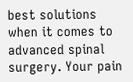best solutions when it comes to advanced spinal surgery. Your pain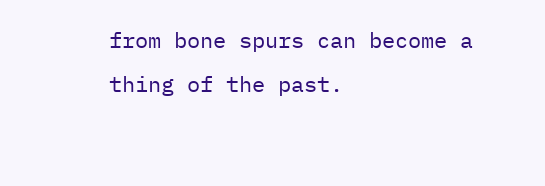from bone spurs can become a thing of the past.